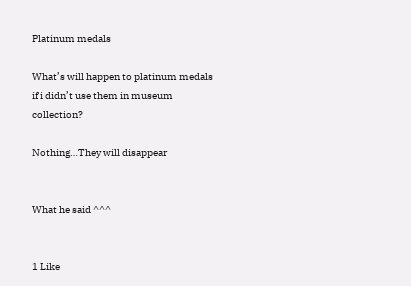Platinum medals

What’s will happen to platinum medals if i didn’t use them in museum collection?

Nothing…They will disappear


What he said ^^^


1 Like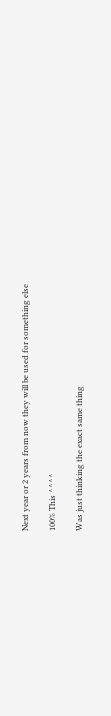Next year or 2 years from now they will be used for something else

100% This ^^^^

Was just thinking the exact same thing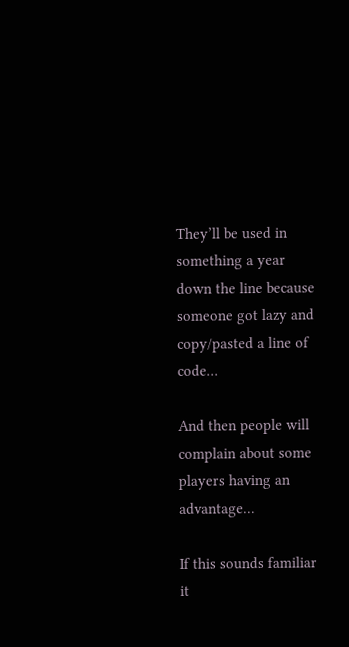They’ll be used in something a year down the line because someone got lazy and copy/pasted a line of code…

And then people will complain about some players having an advantage…

If this sounds familiar it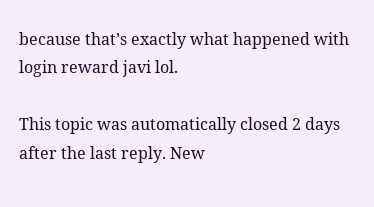because that’s exactly what happened with login reward javi lol.

This topic was automatically closed 2 days after the last reply. New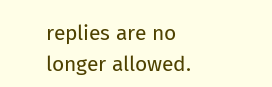replies are no longer allowed.